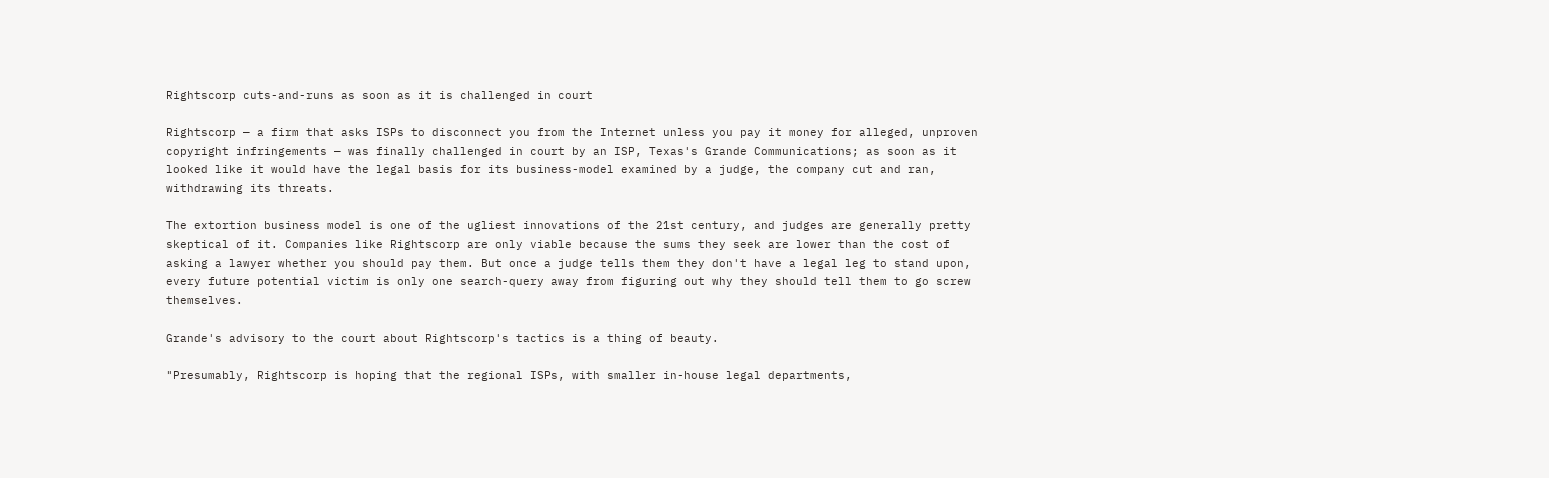Rightscorp cuts-and-runs as soon as it is challenged in court

Rightscorp — a firm that asks ISPs to disconnect you from the Internet unless you pay it money for alleged, unproven copyright infringements — was finally challenged in court by an ISP, Texas's Grande Communications; as soon as it looked like it would have the legal basis for its business-model examined by a judge, the company cut and ran, withdrawing its threats.

The extortion business model is one of the ugliest innovations of the 21st century, and judges are generally pretty skeptical of it. Companies like Rightscorp are only viable because the sums they seek are lower than the cost of asking a lawyer whether you should pay them. But once a judge tells them they don't have a legal leg to stand upon, every future potential victim is only one search-query away from figuring out why they should tell them to go screw themselves.

Grande's advisory to the court about Rightscorp's tactics is a thing of beauty.

"Presumably, Rightscorp is hoping that the regional ISPs, with smaller in-house legal departments,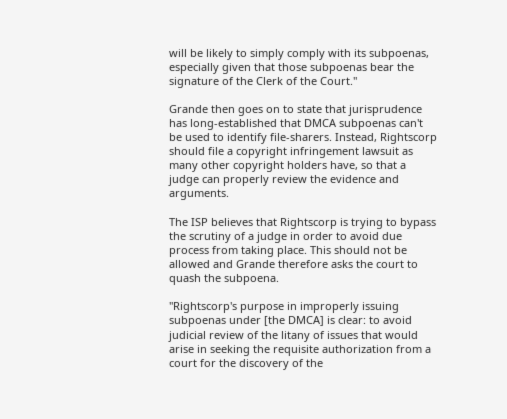will be likely to simply comply with its subpoenas, especially given that those subpoenas bear the signature of the Clerk of the Court."

Grande then goes on to state that jurisprudence has long-established that DMCA subpoenas can't be used to identify file-sharers. Instead, Rightscorp should file a copyright infringement lawsuit as many other copyright holders have, so that a judge can properly review the evidence and arguments.

The ISP believes that Rightscorp is trying to bypass the scrutiny of a judge in order to avoid due process from taking place. This should not be allowed and Grande therefore asks the court to quash the subpoena.

"Rightscorp's purpose in improperly issuing subpoenas under [the DMCA] is clear: to avoid judicial review of the litany of issues that would arise in seeking the requisite authorization from a court for the discovery of the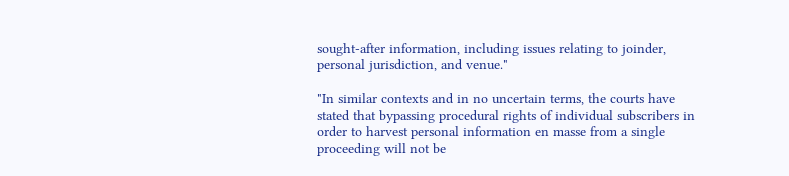sought-after information, including issues relating to joinder, personal jurisdiction, and venue."

"In similar contexts and in no uncertain terms, the courts have stated that bypassing procedural rights of individual subscribers in order to harvest personal information en masse from a single proceeding will not be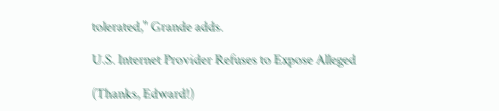tolerated," Grande adds.

U.S. Internet Provider Refuses to Expose Alleged

(Thanks, Edward!)